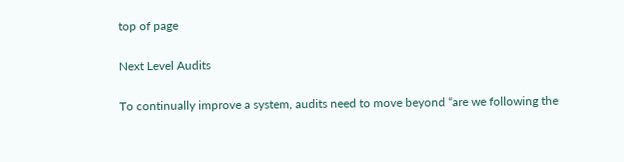top of page

Next Level Audits

To continually improve a system, audits need to move beyond “are we following the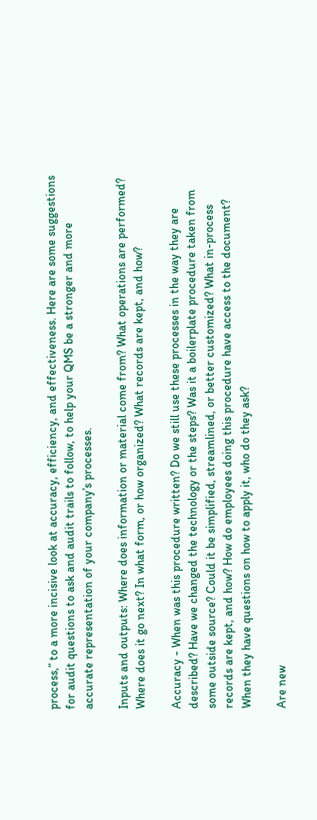process,” to a more incisive look at accuracy, efficiency, and effectiveness. Here are some suggestions for audit questions to ask and audit trails to follow, to help your QMS be a stronger and more accurate representation of your company’s processes.

Inputs and outputs: Where does information or material come from? What operations are performed? Where does it go next? In what form, or how organized? What records are kept, and how?

Accuracy - When was this procedure written? Do we still use these processes in the way they are described? Have we changed the technology or the steps? Was it a boilerplate procedure taken from some outside source? Could it be simplified, streamlined, or better customized? What in-process records are kept, and how? How do employees doing this procedure have access to the document? When they have questions on how to apply it, who do they ask?

Are new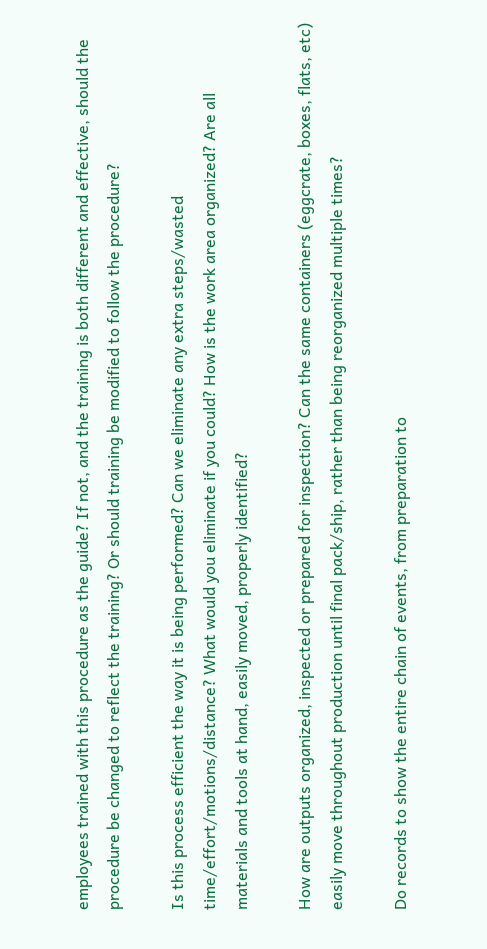employees trained with this procedure as the guide? If not, and the training is both different and effective, should the procedure be changed to reflect the training? Or should training be modified to follow the procedure?

Is this process efficient the way it is being performed? Can we eliminate any extra steps/wasted time/effort/motions/distance? What would you eliminate if you could? How is the work area organized? Are all materials and tools at hand, easily moved, properly identified?

How are outputs organized, inspected or prepared for inspection? Can the same containers (eggcrate, boxes, flats, etc) easily move throughout production until final pack/ship, rather than being reorganized multiple times?

Do records to show the entire chain of events, from preparation to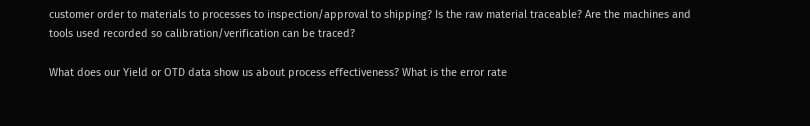customer order to materials to processes to inspection/approval to shipping? Is the raw material traceable? Are the machines and tools used recorded so calibration/verification can be traced?

What does our Yield or OTD data show us about process effectiveness? What is the error rate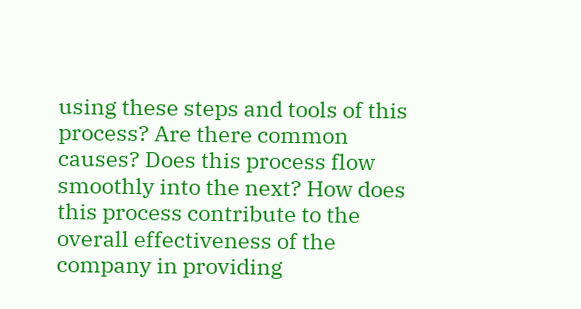using these steps and tools of this process? Are there common causes? Does this process flow smoothly into the next? How does this process contribute to the overall effectiveness of the company in providing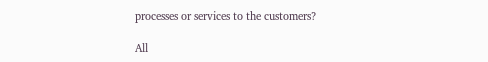processes or services to the customers?

All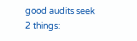good audits seek 2 things: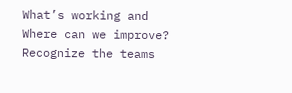What’s working and Where can we improve? Recognize the teams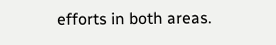efforts in both areas.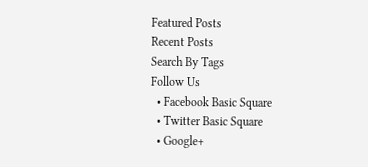Featured Posts
Recent Posts
Search By Tags
Follow Us
  • Facebook Basic Square
  • Twitter Basic Square
  • Google+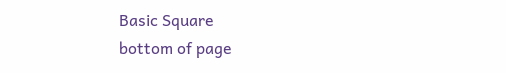Basic Square
bottom of page